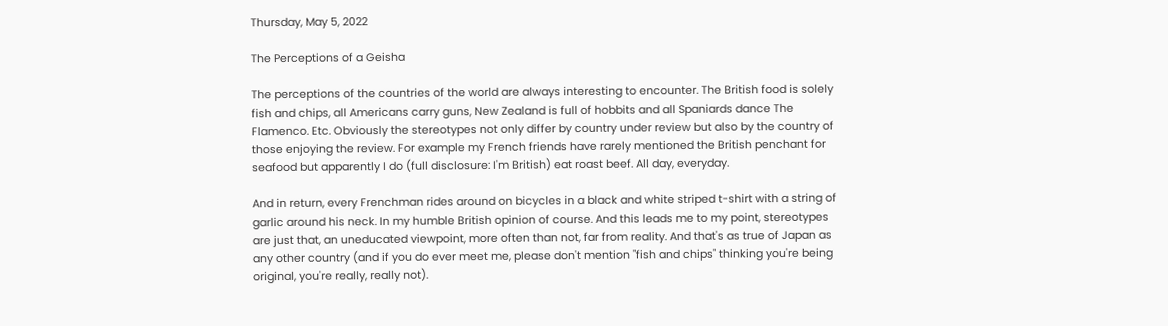Thursday, May 5, 2022

The Perceptions of a Geisha

The perceptions of the countries of the world are always interesting to encounter. The British food is solely fish and chips, all Americans carry guns, New Zealand is full of hobbits and all Spaniards dance The Flamenco. Etc. Obviously the stereotypes not only differ by country under review but also by the country of those enjoying the review. For example my French friends have rarely mentioned the British penchant for seafood but apparently I do (full disclosure: I'm British) eat roast beef. All day, everyday.

And in return, every Frenchman rides around on bicycles in a black and white striped t-shirt with a string of garlic around his neck. In my humble British opinion of course. And this leads me to my point, stereotypes are just that, an uneducated viewpoint, more often than not, far from reality. And that's as true of Japan as any other country (and if you do ever meet me, please don't mention "fish and chips" thinking you're being original, you're really, really not).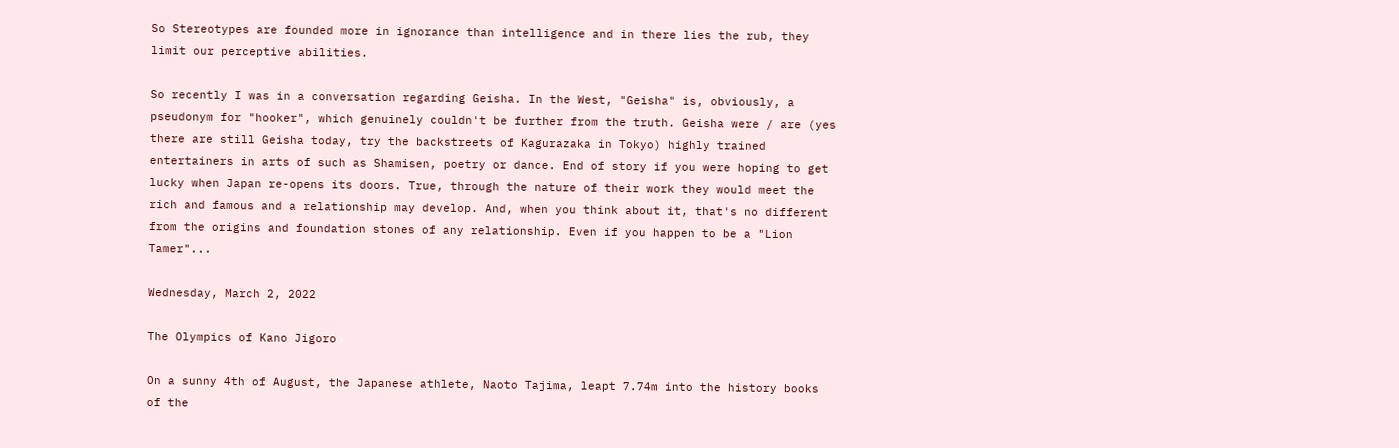So Stereotypes are founded more in ignorance than intelligence and in there lies the rub, they limit our perceptive abilities.

So recently I was in a conversation regarding Geisha. In the West, "Geisha" is, obviously, a pseudonym for "hooker", which genuinely couldn't be further from the truth. Geisha were / are (yes there are still Geisha today, try the backstreets of Kagurazaka in Tokyo) highly trained entertainers in arts of such as Shamisen, poetry or dance. End of story if you were hoping to get lucky when Japan re-opens its doors. True, through the nature of their work they would meet the rich and famous and a relationship may develop. And, when you think about it, that's no different from the origins and foundation stones of any relationship. Even if you happen to be a "Lion Tamer"...

Wednesday, March 2, 2022

The Olympics of Kano Jigoro

On a sunny 4th of August, the Japanese athlete, Naoto Tajima, leapt 7.74m into the history books of the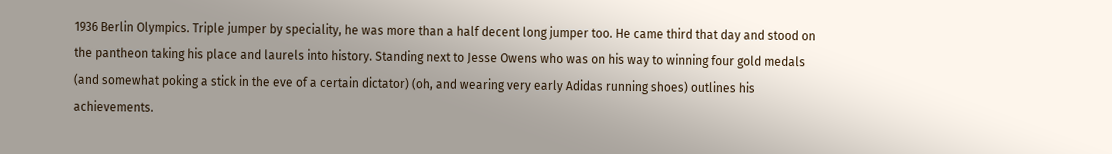1936 Berlin Olympics. Triple jumper by speciality, he was more than a half decent long jumper too. He came third that day and stood on the pantheon taking his place and laurels into history. Standing next to Jesse Owens who was on his way to winning four gold medals (and somewhat poking a stick in the eve of a certain dictator) (oh, and wearing very early Adidas running shoes) outlines his achievements.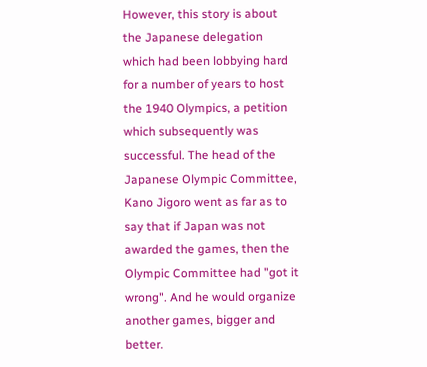However, this story is about the Japanese delegation which had been lobbying hard for a number of years to host the 1940 Olympics, a petition which subsequently was successful. The head of the Japanese Olympic Committee, Kano Jigoro went as far as to say that if Japan was not awarded the games, then the Olympic Committee had "got it wrong". And he would organize another games, bigger and better.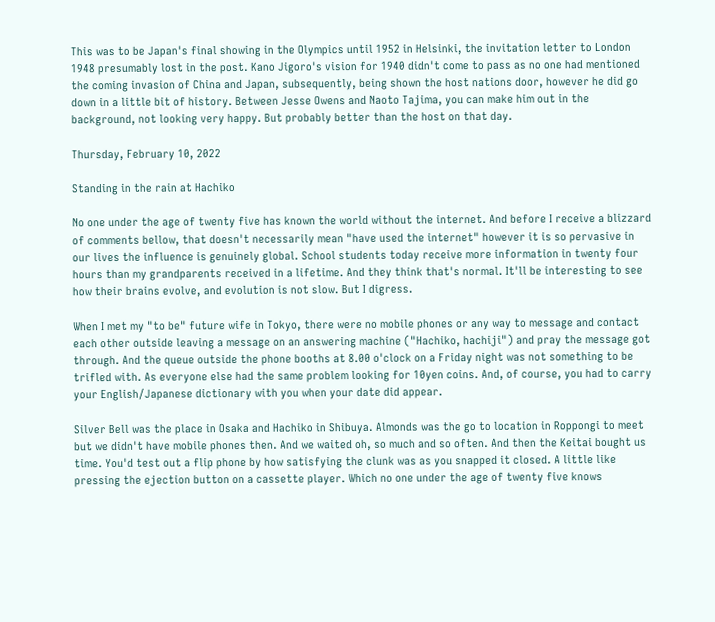This was to be Japan's final showing in the Olympics until 1952 in Helsinki, the invitation letter to London 1948 presumably lost in the post. Kano Jigoro's vision for 1940 didn't come to pass as no one had mentioned the coming invasion of China and Japan, subsequently, being shown the host nations door, however he did go down in a little bit of history. Between Jesse Owens and Naoto Tajima, you can make him out in the background, not looking very happy. But probably better than the host on that day.

Thursday, February 10, 2022

Standing in the rain at Hachiko

No one under the age of twenty five has known the world without the internet. And before I receive a blizzard of comments bellow, that doesn't necessarily mean "have used the internet" however it is so pervasive in our lives the influence is genuinely global. School students today receive more information in twenty four hours than my grandparents received in a lifetime. And they think that's normal. It'll be interesting to see how their brains evolve, and evolution is not slow. But I digress.

When I met my "to be" future wife in Tokyo, there were no mobile phones or any way to message and contact each other outside leaving a message on an answering machine ("Hachiko, hachiji") and pray the message got through. And the queue outside the phone booths at 8.00 o'clock on a Friday night was not something to be trifled with. As everyone else had the same problem looking for 10yen coins. And, of course, you had to carry your English/Japanese dictionary with you when your date did appear.

Silver Bell was the place in Osaka and Hachiko in Shibuya. Almonds was the go to location in Roppongi to meet but we didn't have mobile phones then. And we waited oh, so much and so often. And then the Keitai bought us time. You'd test out a flip phone by how satisfying the clunk was as you snapped it closed. A little like pressing the ejection button on a cassette player. Which no one under the age of twenty five knows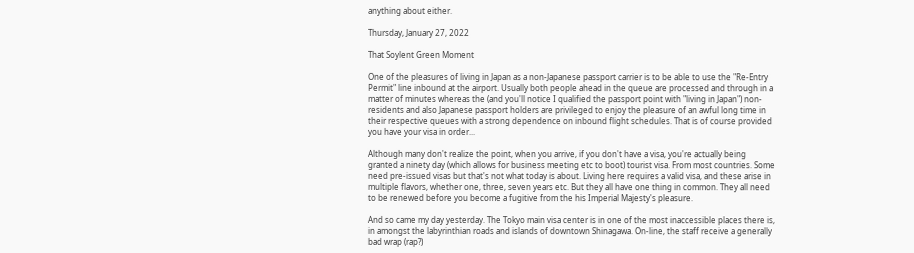anything about either.

Thursday, January 27, 2022

That Soylent Green Moment

One of the pleasures of living in Japan as a non-Japanese passport carrier is to be able to use the "Re-Entry Permit" line inbound at the airport. Usually both people ahead in the queue are processed and through in a matter of minutes whereas the (and you'll notice I qualified the passport point with "living in Japan") non-residents and also Japanese passport holders are privileged to enjoy the pleasure of an awful long time in their respective queues with a strong dependence on inbound flight schedules. That is of course provided you have your visa in order...

Although many don't realize the point, when you arrive, if you don't have a visa, you're actually being granted a ninety day (which allows for business meeting etc to boot) tourist visa. From most countries. Some need pre-issued visas but that's not what today is about. Living here requires a valid visa, and these arise in multiple flavors, whether one, three, seven years etc. But they all have one thing in common. They all need to be renewed before you become a fugitive from the his Imperial Majesty's pleasure.

And so came my day yesterday. The Tokyo main visa center is in one of the most inaccessible places there is, in amongst the labyrinthian roads and islands of downtown Shinagawa. On-line, the staff receive a generally bad wrap (rap?)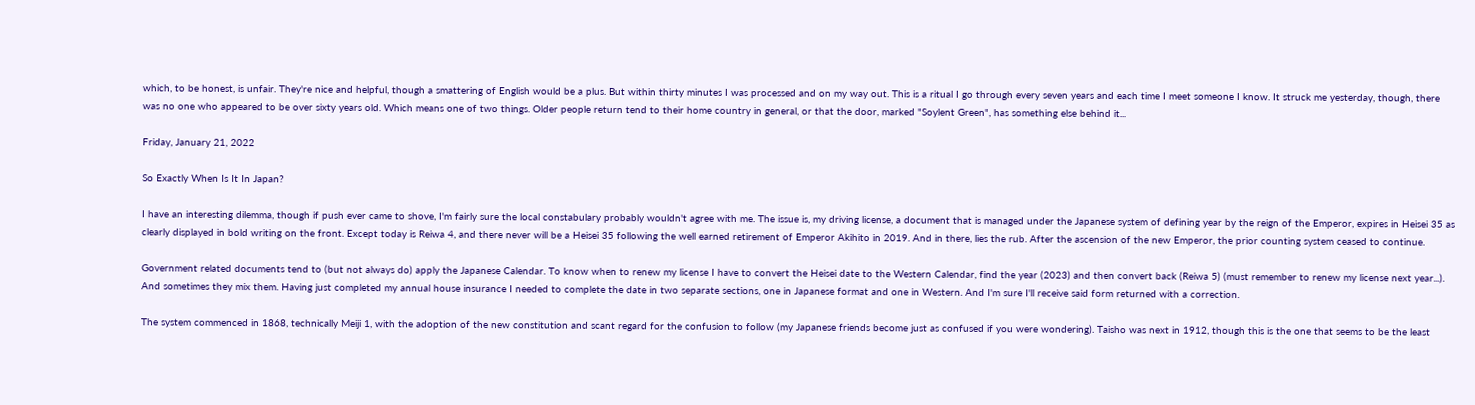which, to be honest, is unfair. They're nice and helpful, though a smattering of English would be a plus. But within thirty minutes I was processed and on my way out. This is a ritual I go through every seven years and each time I meet someone I know. It struck me yesterday, though, there was no one who appeared to be over sixty years old. Which means one of two things. Older people return tend to their home country in general, or that the door, marked "Soylent Green", has something else behind it...

Friday, January 21, 2022

So Exactly When Is It In Japan?

I have an interesting dilemma, though if push ever came to shove, I'm fairly sure the local constabulary probably wouldn't agree with me. The issue is, my driving license, a document that is managed under the Japanese system of defining year by the reign of the Emperor, expires in Heisei 35 as clearly displayed in bold writing on the front. Except today is Reiwa 4, and there never will be a Heisei 35 following the well earned retirement of Emperor Akihito in 2019. And in there, lies the rub. After the ascension of the new Emperor, the prior counting system ceased to continue.

Government related documents tend to (but not always do) apply the Japanese Calendar. To know when to renew my license I have to convert the Heisei date to the Western Calendar, find the year (2023) and then convert back (Reiwa 5) (must remember to renew my license next year...). And sometimes they mix them. Having just completed my annual house insurance I needed to complete the date in two separate sections, one in Japanese format and one in Western. And I'm sure I'll receive said form returned with a correction.

The system commenced in 1868, technically Meiji 1, with the adoption of the new constitution and scant regard for the confusion to follow (my Japanese friends become just as confused if you were wondering). Taisho was next in 1912, though this is the one that seems to be the least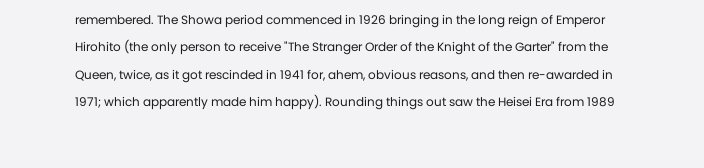remembered. The Showa period commenced in 1926 bringing in the long reign of Emperor Hirohito (the only person to receive "The Stranger Order of the Knight of the Garter" from the Queen, twice, as it got rescinded in 1941 for, ahem, obvious reasons, and then re-awarded in 1971; which apparently made him happy). Rounding things out saw the Heisei Era from 1989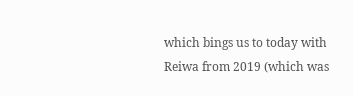which bings us to today with Reiwa from 2019 (which was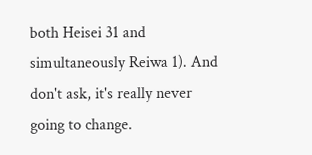both Heisei 31 and simultaneously Reiwa 1). And don't ask, it's really never going to change.